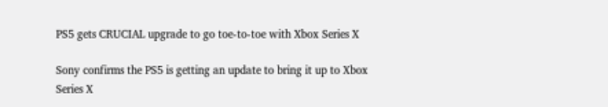PS5 gets CRUCIAL upgrade to go toe-to-toe with Xbox Series X

Sony confirms the PS5 is getting an update to bring it up to Xbox Series X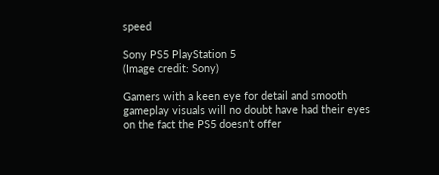speed

Sony PS5 PlayStation 5
(Image credit: Sony)

Gamers with a keen eye for detail and smooth gameplay visuals will no doubt have had their eyes on the fact the PS5 doesn’t offer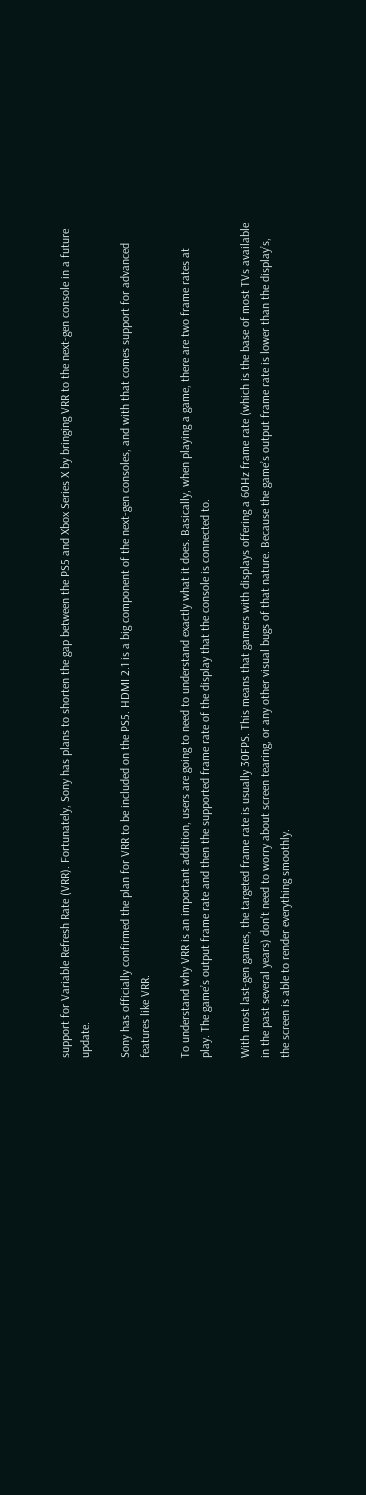support for Variable Refresh Rate (VRR). Fortunately, Sony has plans to shorten the gap between the PS5 and Xbox Series X by bringing VRR to the next-gen console in a future update.

Sony has officially confirmed the plan for VRR to be included on the PS5. HDMI 2.1 is a big component of the next-gen consoles, and with that comes support for advanced features like VRR.

To understand why VRR is an important addition, users are going to need to understand exactly what it does. Basically, when playing a game, there are two frame rates at play. The game’s output frame rate and then the supported frame rate of the display that the console is connected to.

With most last-gen games, the targeted frame rate is usually 30FPS. This means that gamers with displays offering a 60Hz frame rate (which is the base of most TVs available in the past several years) don't need to worry about screen tearing, or any other visual bugs of that nature. Because the game’s output frame rate is lower than the display’s, the screen is able to render everything smoothly.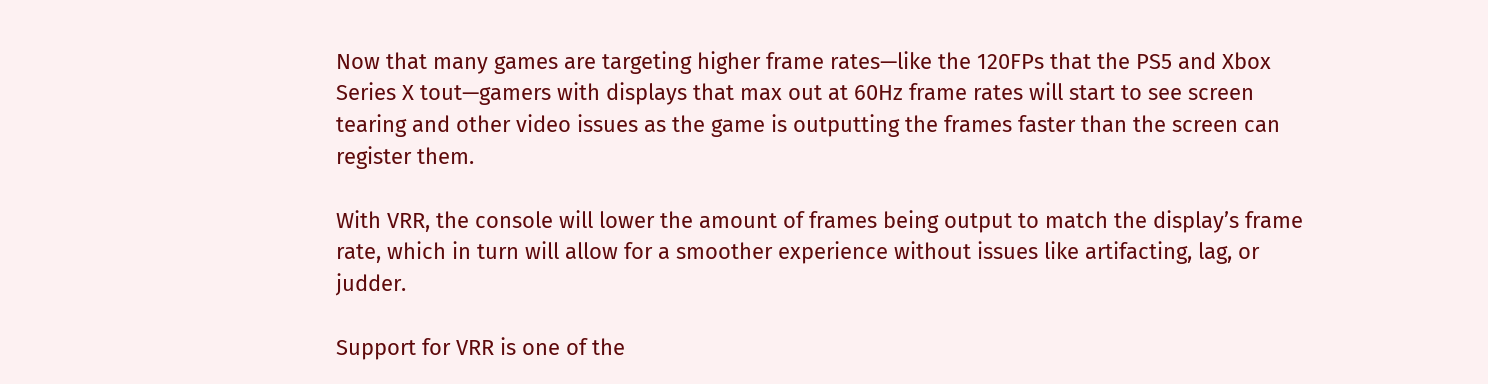Now that many games are targeting higher frame rates—like the 120FPs that the PS5 and Xbox Series X tout—gamers with displays that max out at 60Hz frame rates will start to see screen tearing and other video issues as the game is outputting the frames faster than the screen can register them.

With VRR, the console will lower the amount of frames being output to match the display’s frame rate, which in turn will allow for a smoother experience without issues like artifacting, lag, or judder.

Support for VRR is one of the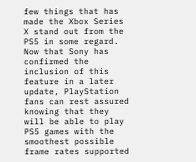few things that has made the Xbox Series X stand out from the PS5 in some regard. Now that Sony has confirmed the inclusion of this feature in a later update, PlayStation fans can rest assured knowing that they will be able to play PS5 games with the smoothest possible frame rates supported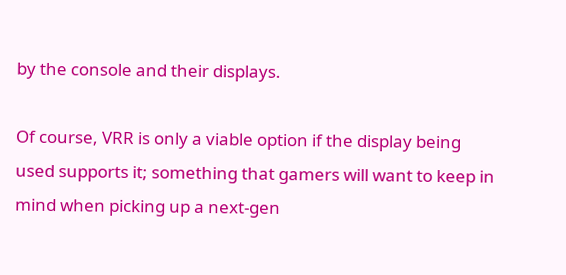by the console and their displays.

Of course, VRR is only a viable option if the display being used supports it; something that gamers will want to keep in mind when picking up a next-gen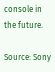console in the future.

Source: Sony